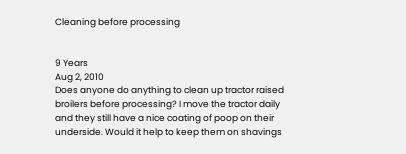Cleaning before processing


9 Years
Aug 2, 2010
Does anyone do anything to clean up tractor raised broilers before processing? I move the tractor daily and they still have a nice coating of poop on their underside. Would it help to keep them on shavings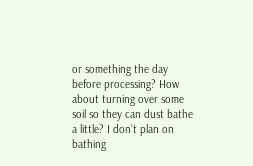or something the day before processing? How about turning over some soil so they can dust bathe a little? I don’t plan on bathing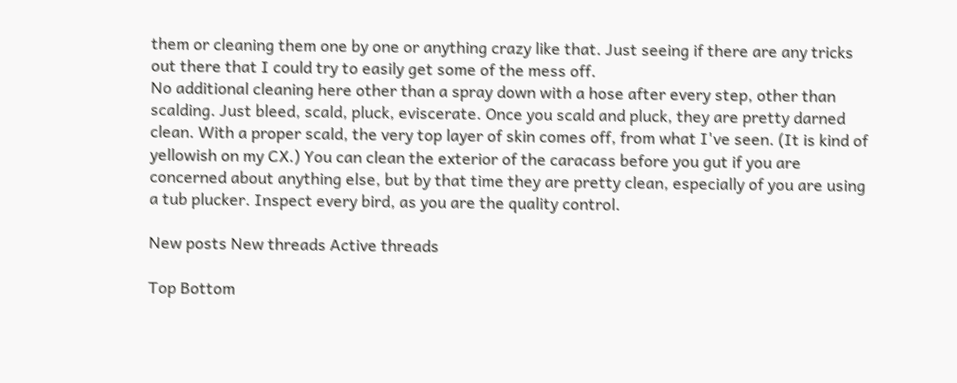them or cleaning them one by one or anything crazy like that. Just seeing if there are any tricks out there that I could try to easily get some of the mess off.
No additional cleaning here other than a spray down with a hose after every step, other than scalding. Just bleed, scald, pluck, eviscerate. Once you scald and pluck, they are pretty darned clean. With a proper scald, the very top layer of skin comes off, from what I've seen. (It is kind of yellowish on my CX.) You can clean the exterior of the caracass before you gut if you are concerned about anything else, but by that time they are pretty clean, especially of you are using a tub plucker. Inspect every bird, as you are the quality control.

New posts New threads Active threads

Top Bottom